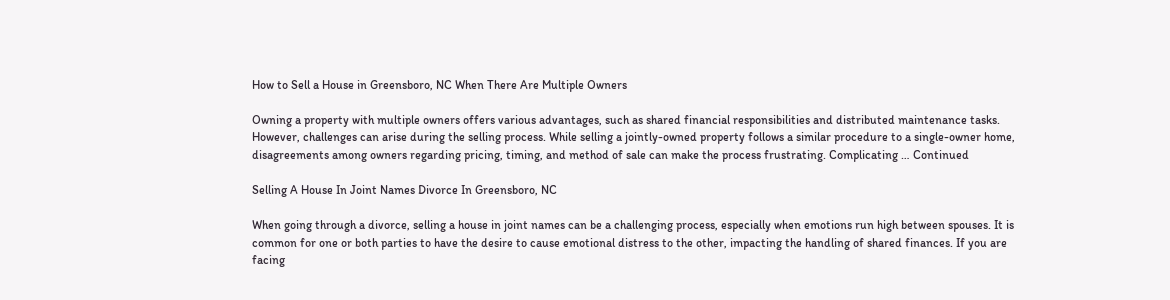How to Sell a House in Greensboro, NC When There Are Multiple Owners

Owning a property with multiple owners offers various advantages, such as shared financial responsibilities and distributed maintenance tasks. However, challenges can arise during the selling process. While selling a jointly-owned property follows a similar procedure to a single-owner home, disagreements among owners regarding pricing, timing, and method of sale can make the process frustrating. Complicating … Continued

Selling A House In Joint Names Divorce In Greensboro, NC

When going through a divorce, selling a house in joint names can be a challenging process, especially when emotions run high between spouses. It is common for one or both parties to have the desire to cause emotional distress to the other, impacting the handling of shared finances. If you are facing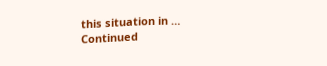this situation in … Continued